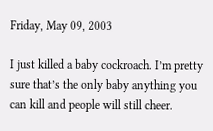Friday, May 09, 2003

I just killed a baby cockroach. I’m pretty sure that’s the only baby anything you can kill and people will still cheer.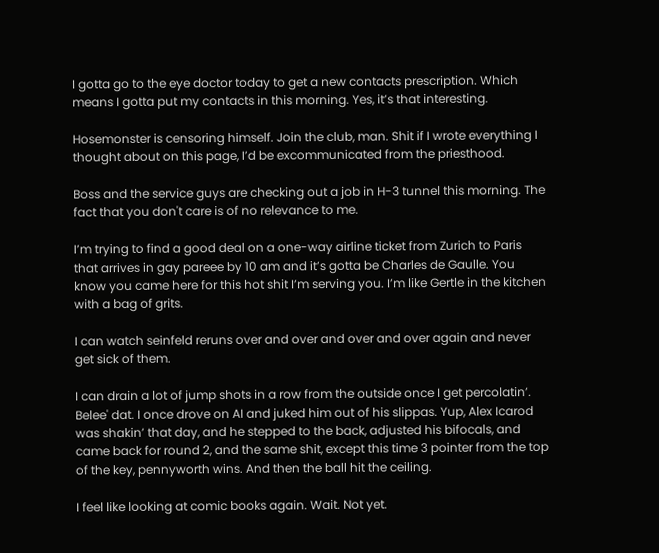I gotta go to the eye doctor today to get a new contacts prescription. Which means I gotta put my contacts in this morning. Yes, it’s that interesting.

Hosemonster is censoring himself. Join the club, man. Shit if I wrote everything I thought about on this page, I’d be excommunicated from the priesthood.

Boss and the service guys are checking out a job in H-3 tunnel this morning. The fact that you don't care is of no relevance to me.

I’m trying to find a good deal on a one-way airline ticket from Zurich to Paris that arrives in gay pareee by 10 am and it’s gotta be Charles de Gaulle. You know you came here for this hot shit I’m serving you. I’m like Gertle in the kitchen with a bag of grits.

I can watch seinfeld reruns over and over and over and over again and never get sick of them.

I can drain a lot of jump shots in a row from the outside once I get percolatin’. Belee' dat. I once drove on AI and juked him out of his slippas. Yup, Alex Icarod was shakin’ that day, and he stepped to the back, adjusted his bifocals, and came back for round 2, and the same shit, except this time 3 pointer from the top of the key, pennyworth wins. And then the ball hit the ceiling.

I feel like looking at comic books again. Wait. Not yet.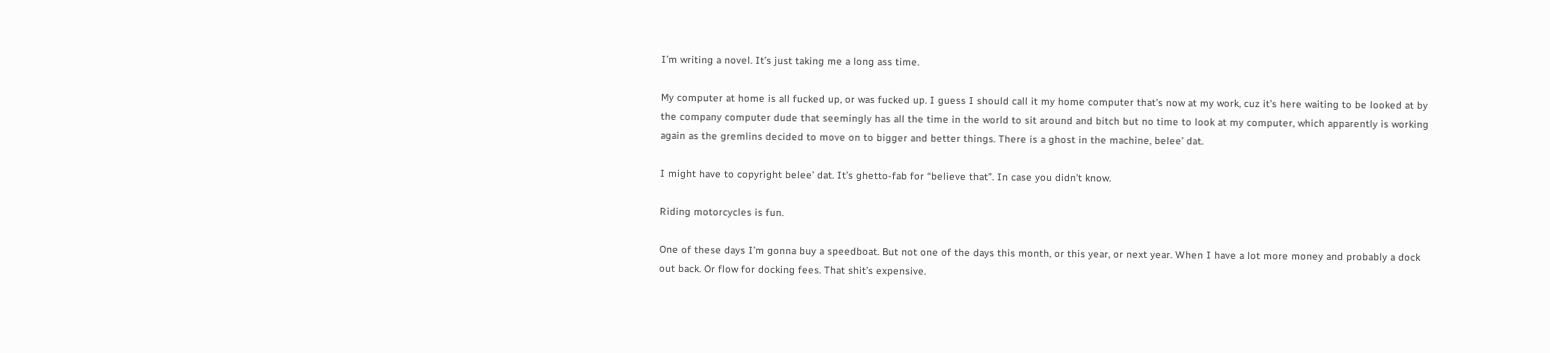I’m writing a novel. It’s just taking me a long ass time.

My computer at home is all fucked up, or was fucked up. I guess I should call it my home computer that’s now at my work, cuz it’s here waiting to be looked at by the company computer dude that seemingly has all the time in the world to sit around and bitch but no time to look at my computer, which apparently is working again as the gremlins decided to move on to bigger and better things. There is a ghost in the machine, belee’ dat.

I might have to copyright belee’ dat. It’s ghetto-fab for “believe that”. In case you didn’t know.

Riding motorcycles is fun.

One of these days I’m gonna buy a speedboat. But not one of the days this month, or this year, or next year. When I have a lot more money and probably a dock out back. Or flow for docking fees. That shit’s expensive.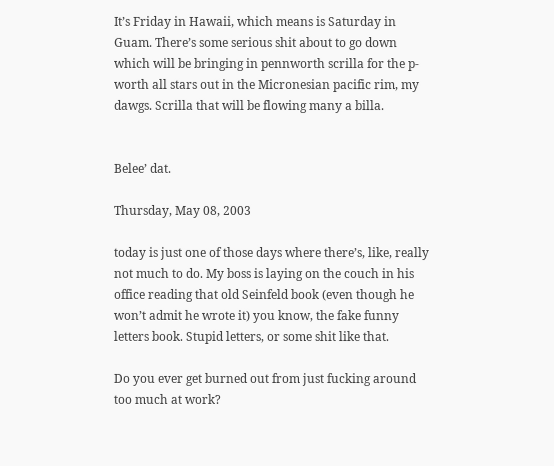It’s Friday in Hawaii, which means is Saturday in Guam. There’s some serious shit about to go down which will be bringing in pennworth scrilla for the p-worth all stars out in the Micronesian pacific rim, my dawgs. Scrilla that will be flowing many a billa.


Belee’ dat.

Thursday, May 08, 2003

today is just one of those days where there’s, like, really not much to do. My boss is laying on the couch in his office reading that old Seinfeld book (even though he won’t admit he wrote it) you know, the fake funny letters book. Stupid letters, or some shit like that.

Do you ever get burned out from just fucking around too much at work?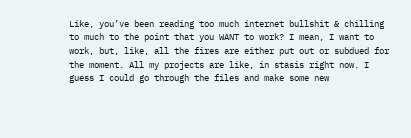Like, you’ve been reading too much internet bullshit & chilling to much to the point that you WANT to work? I mean, I want to work, but, like, all the fires are either put out or subdued for the moment. All my projects are like, in stasis right now. I guess I could go through the files and make some new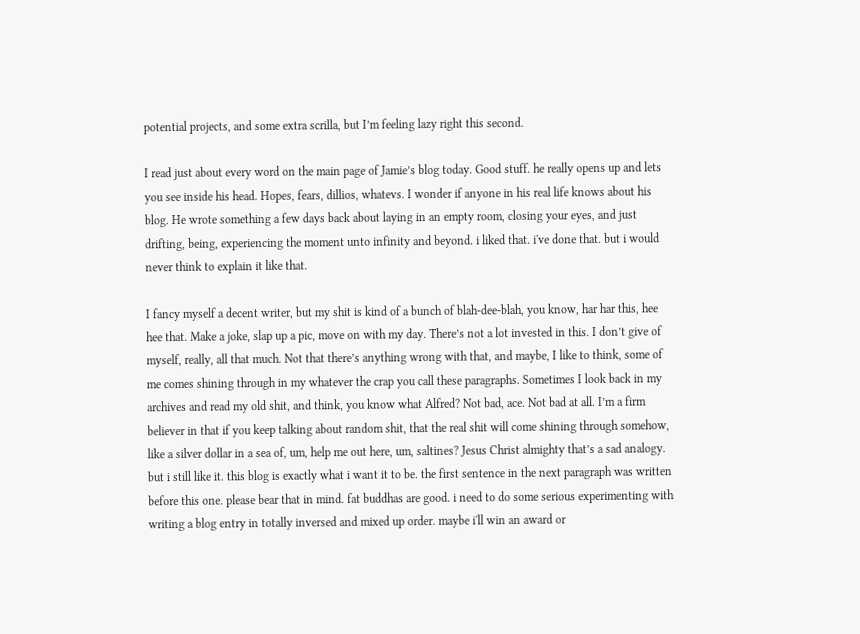potential projects, and some extra scrilla, but I’m feeling lazy right this second.

I read just about every word on the main page of Jamie’s blog today. Good stuff. he really opens up and lets you see inside his head. Hopes, fears, dillios, whatevs. I wonder if anyone in his real life knows about his blog. He wrote something a few days back about laying in an empty room, closing your eyes, and just drifting, being, experiencing the moment unto infinity and beyond. i liked that. i've done that. but i would never think to explain it like that.

I fancy myself a decent writer, but my shit is kind of a bunch of blah-dee-blah, you know, har har this, hee hee that. Make a joke, slap up a pic, move on with my day. There’s not a lot invested in this. I don’t give of myself, really, all that much. Not that there’s anything wrong with that, and maybe, I like to think, some of me comes shining through in my whatever the crap you call these paragraphs. Sometimes I look back in my archives and read my old shit, and think, you know what Alfred? Not bad, ace. Not bad at all. I’m a firm believer in that if you keep talking about random shit, that the real shit will come shining through somehow, like a silver dollar in a sea of, um, help me out here, um, saltines? Jesus Christ almighty that’s a sad analogy. but i still like it. this blog is exactly what i want it to be. the first sentence in the next paragraph was written before this one. please bear that in mind. fat buddhas are good. i need to do some serious experimenting with writing a blog entry in totally inversed and mixed up order. maybe i'll win an award or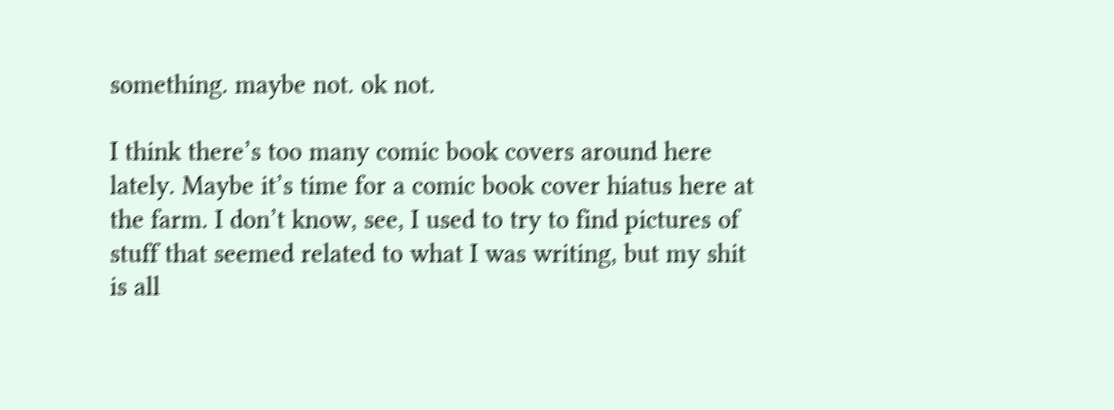something. maybe not. ok not.

I think there’s too many comic book covers around here lately. Maybe it’s time for a comic book cover hiatus here at the farm. I don’t know, see, I used to try to find pictures of stuff that seemed related to what I was writing, but my shit is all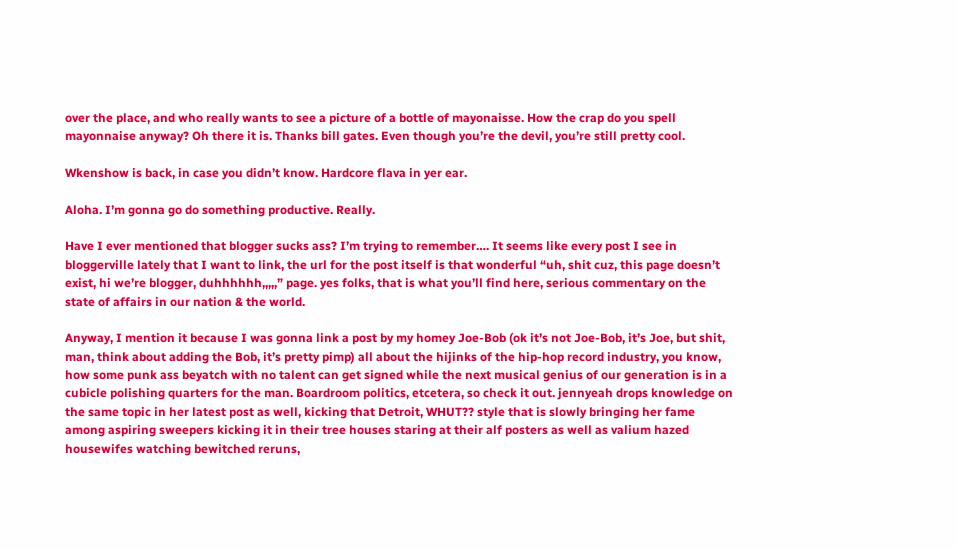over the place, and who really wants to see a picture of a bottle of mayonaisse. How the crap do you spell mayonnaise anyway? Oh there it is. Thanks bill gates. Even though you’re the devil, you’re still pretty cool.

Wkenshow is back, in case you didn’t know. Hardcore flava in yer ear.

Aloha. I’m gonna go do something productive. Really.

Have I ever mentioned that blogger sucks ass? I’m trying to remember…. It seems like every post I see in bloggerville lately that I want to link, the url for the post itself is that wonderful “uh, shit cuz, this page doesn’t exist, hi we’re blogger, duhhhhhh,,,,,” page. yes folks, that is what you’ll find here, serious commentary on the state of affairs in our nation & the world.

Anyway, I mention it because I was gonna link a post by my homey Joe-Bob (ok it’s not Joe-Bob, it’s Joe, but shit, man, think about adding the Bob, it’s pretty pimp) all about the hijinks of the hip-hop record industry, you know, how some punk ass beyatch with no talent can get signed while the next musical genius of our generation is in a cubicle polishing quarters for the man. Boardroom politics, etcetera, so check it out. jennyeah drops knowledge on the same topic in her latest post as well, kicking that Detroit, WHUT?? style that is slowly bringing her fame among aspiring sweepers kicking it in their tree houses staring at their alf posters as well as valium hazed housewifes watching bewitched reruns,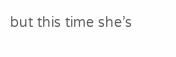but this time she’s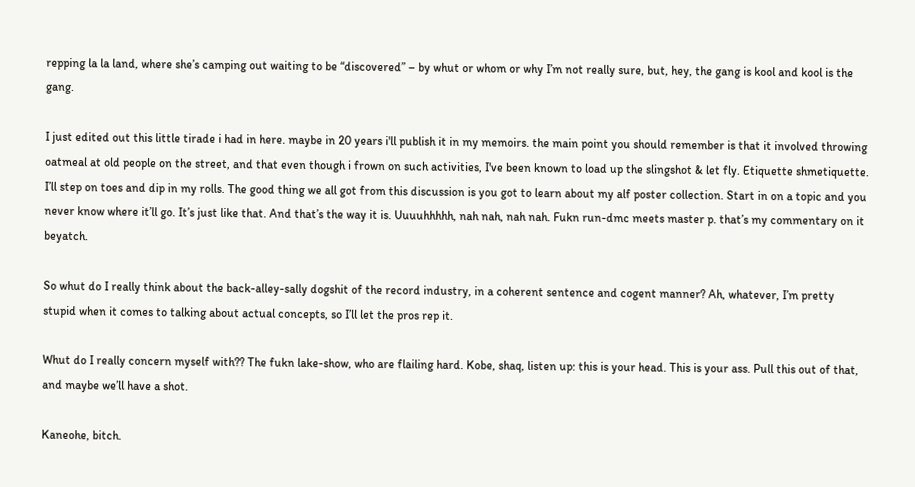repping la la land, where she’s camping out waiting to be “discovered” – by whut or whom or why I’m not really sure, but, hey, the gang is kool and kool is the gang.

I just edited out this little tirade i had in here. maybe in 20 years i'll publish it in my memoirs. the main point you should remember is that it involved throwing oatmeal at old people on the street, and that even though i frown on such activities, I've been known to load up the slingshot & let fly. Etiquette shmetiquette. I’ll step on toes and dip in my rolls. The good thing we all got from this discussion is you got to learn about my alf poster collection. Start in on a topic and you never know where it’ll go. It’s just like that. And that’s the way it is. Uuuuhhhhh, nah nah, nah nah. Fukn run-dmc meets master p. that’s my commentary on it beyatch.

So whut do I really think about the back-alley-sally dogshit of the record industry, in a coherent sentence and cogent manner? Ah, whatever, I’m pretty stupid when it comes to talking about actual concepts, so I’ll let the pros rep it.

Whut do I really concern myself with?? The fukn lake-show, who are flailing hard. Kobe, shaq, listen up: this is your head. This is your ass. Pull this out of that, and maybe we’ll have a shot.

Kaneohe, bitch.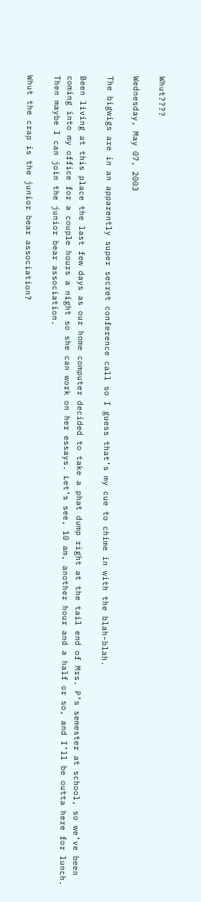Whut????

Wednesday, May 07, 2003

The bigwigs are in an apparently super secret conference call so I guess that’s my cue to chime in with the blah-blah.

Been living at this place the last few days as our home computer decided to take a phat dump right at the tail end of Mrs. P’s semester at school, so we’ve been coming into my office for a couple hours a night so she can work on her essays. Let’s see, 10 am, another hour and a half or so, and I’ll be outta here for lunch. Then maybe I can join the junior bear association.

Whut the crap is the junior bear association?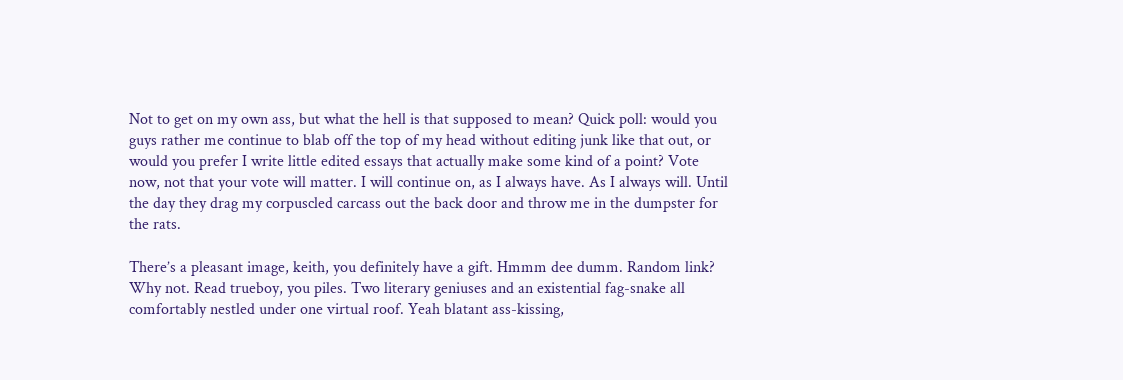Not to get on my own ass, but what the hell is that supposed to mean? Quick poll: would you guys rather me continue to blab off the top of my head without editing junk like that out, or would you prefer I write little edited essays that actually make some kind of a point? Vote now, not that your vote will matter. I will continue on, as I always have. As I always will. Until the day they drag my corpuscled carcass out the back door and throw me in the dumpster for the rats.

There’s a pleasant image, keith, you definitely have a gift. Hmmm dee dumm. Random link? Why not. Read trueboy, you piles. Two literary geniuses and an existential fag-snake all comfortably nestled under one virtual roof. Yeah blatant ass-kissing,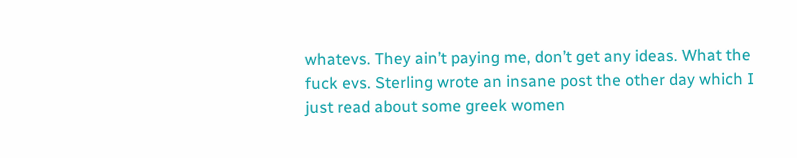whatevs. They ain’t paying me, don’t get any ideas. What the fuck evs. Sterling wrote an insane post the other day which I just read about some greek women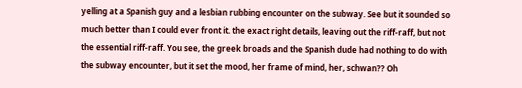yelling at a Spanish guy and a lesbian rubbing encounter on the subway. See but it sounded so much better than I could ever front it. the exact right details, leaving out the riff-raff, but not the essential riff-raff. You see, the greek broads and the Spanish dude had nothing to do with the subway encounter, but it set the mood, her frame of mind, her, schwan?? Oh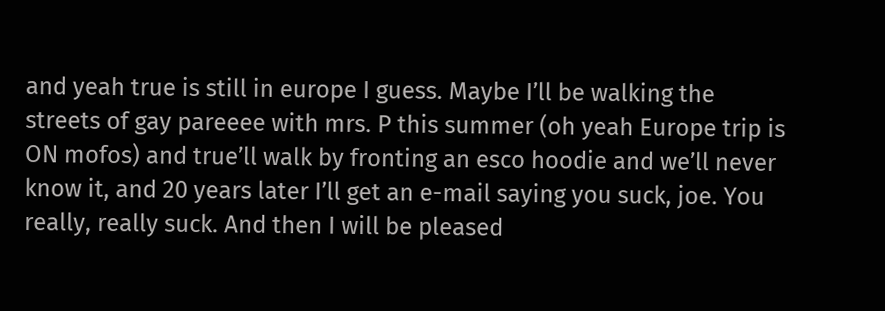and yeah true is still in europe I guess. Maybe I’ll be walking the streets of gay pareeee with mrs. P this summer (oh yeah Europe trip is ON mofos) and true’ll walk by fronting an esco hoodie and we’ll never know it, and 20 years later I’ll get an e-mail saying you suck, joe. You really, really suck. And then I will be pleased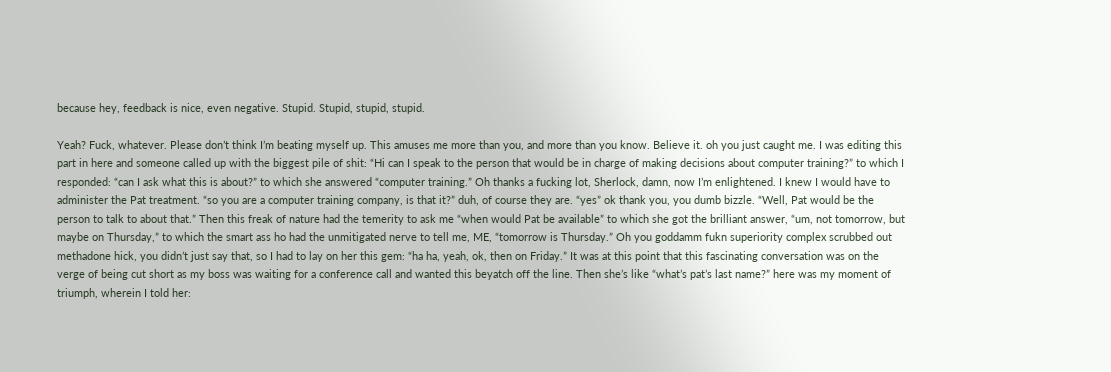because hey, feedback is nice, even negative. Stupid. Stupid, stupid, stupid.

Yeah? Fuck, whatever. Please don’t think I’m beating myself up. This amuses me more than you, and more than you know. Believe it. oh you just caught me. I was editing this part in here and someone called up with the biggest pile of shit: “Hi can I speak to the person that would be in charge of making decisions about computer training?” to which I responded: “can I ask what this is about?” to which she answered “computer training.” Oh thanks a fucking lot, Sherlock, damn, now I’m enlightened. I knew I would have to administer the Pat treatment. “so you are a computer training company, is that it?” duh, of course they are. “yes” ok thank you, you dumb bizzle. “Well, Pat would be the person to talk to about that.” Then this freak of nature had the temerity to ask me “when would Pat be available” to which she got the brilliant answer, “um, not tomorrow, but maybe on Thursday,” to which the smart ass ho had the unmitigated nerve to tell me, ME, “tomorrow is Thursday.” Oh you goddamm fukn superiority complex scrubbed out methadone hick, you didn’t just say that, so I had to lay on her this gem: “ha ha, yeah, ok, then on Friday.” It was at this point that this fascinating conversation was on the verge of being cut short as my boss was waiting for a conference call and wanted this beyatch off the line. Then she’s like “what’s pat’s last name?” here was my moment of triumph, wherein I told her: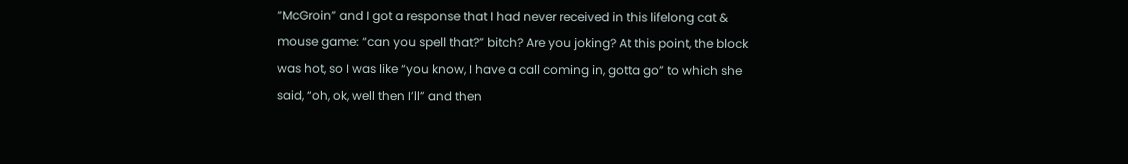“McGroin” and I got a response that I had never received in this lifelong cat & mouse game: “can you spell that?” bitch? Are you joking? At this point, the block was hot, so I was like “you know, I have a call coming in, gotta go” to which she said, “oh, ok, well then I’ll” and then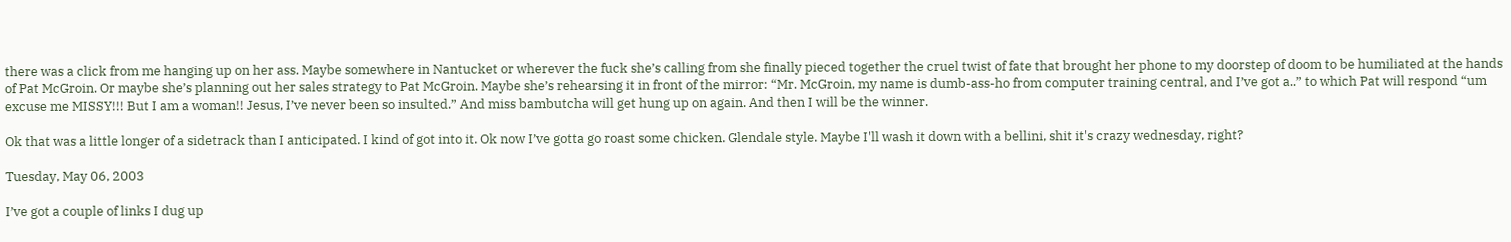there was a click from me hanging up on her ass. Maybe somewhere in Nantucket or wherever the fuck she’s calling from she finally pieced together the cruel twist of fate that brought her phone to my doorstep of doom to be humiliated at the hands of Pat McGroin. Or maybe she’s planning out her sales strategy to Pat McGroin. Maybe she’s rehearsing it in front of the mirror: “Mr. McGroin, my name is dumb-ass-ho from computer training central, and I’ve got a..” to which Pat will respond “um excuse me MISSY!!! But I am a woman!! Jesus, I’ve never been so insulted.” And miss bambutcha will get hung up on again. And then I will be the winner.

Ok that was a little longer of a sidetrack than I anticipated. I kind of got into it. Ok now I’ve gotta go roast some chicken. Glendale style. Maybe I'll wash it down with a bellini, shit it's crazy wednesday, right?

Tuesday, May 06, 2003

I’ve got a couple of links I dug up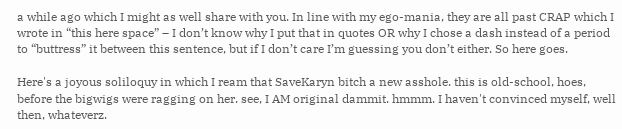a while ago which I might as well share with you. In line with my ego-mania, they are all past CRAP which I wrote in “this here space” – I don’t know why I put that in quotes OR why I chose a dash instead of a period to “buttress” it between this sentence, but if I don’t care I’m guessing you don’t either. So here goes.

Here's a joyous soliloquy in which I ream that SaveKaryn bitch a new asshole. this is old-school, hoes, before the bigwigs were ragging on her. see, I AM original dammit. hmmm. I haven't convinced myself, well then, whateverz.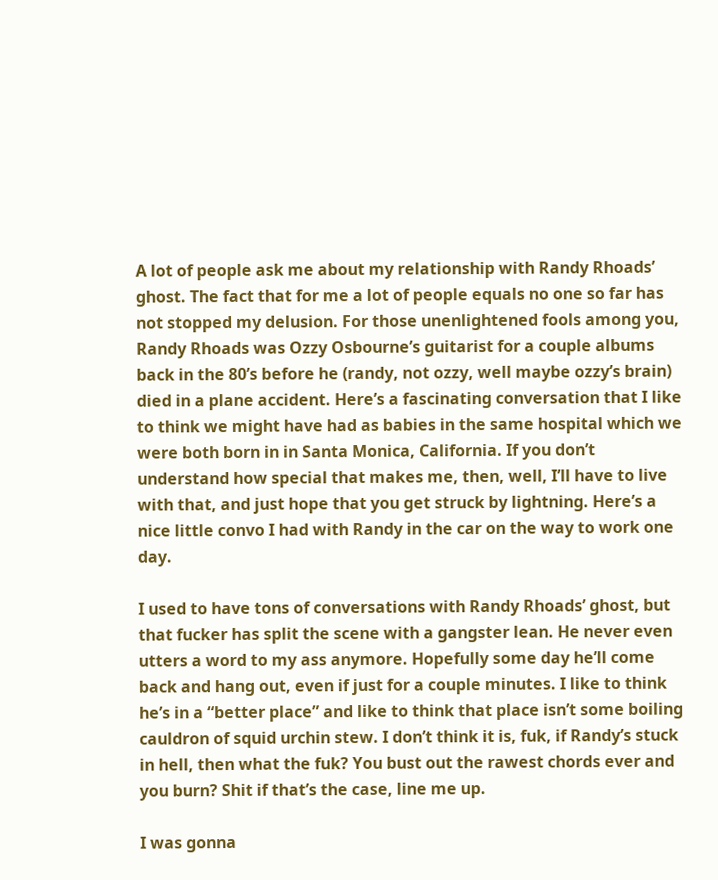A lot of people ask me about my relationship with Randy Rhoads’ ghost. The fact that for me a lot of people equals no one so far has not stopped my delusion. For those unenlightened fools among you, Randy Rhoads was Ozzy Osbourne’s guitarist for a couple albums back in the 80’s before he (randy, not ozzy, well maybe ozzy’s brain) died in a plane accident. Here’s a fascinating conversation that I like to think we might have had as babies in the same hospital which we were both born in in Santa Monica, California. If you don’t understand how special that makes me, then, well, I’ll have to live with that, and just hope that you get struck by lightning. Here’s a nice little convo I had with Randy in the car on the way to work one day.

I used to have tons of conversations with Randy Rhoads’ ghost, but that fucker has split the scene with a gangster lean. He never even utters a word to my ass anymore. Hopefully some day he’ll come back and hang out, even if just for a couple minutes. I like to think he’s in a “better place” and like to think that place isn’t some boiling cauldron of squid urchin stew. I don’t think it is, fuk, if Randy’s stuck in hell, then what the fuk? You bust out the rawest chords ever and you burn? Shit if that’s the case, line me up.

I was gonna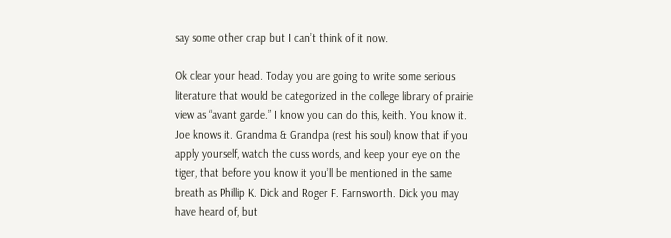say some other crap but I can’t think of it now.

Ok clear your head. Today you are going to write some serious literature that would be categorized in the college library of prairie view as “avant garde.” I know you can do this, keith. You know it. Joe knows it. Grandma & Grandpa (rest his soul) know that if you apply yourself, watch the cuss words, and keep your eye on the tiger, that before you know it you’ll be mentioned in the same breath as Phillip K. Dick and Roger F. Farnsworth. Dick you may have heard of, but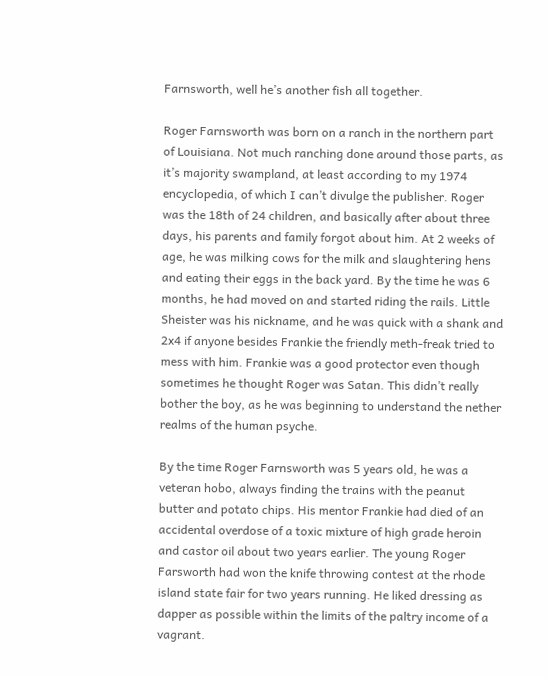Farnsworth, well he’s another fish all together.

Roger Farnsworth was born on a ranch in the northern part of Louisiana. Not much ranching done around those parts, as it’s majority swampland, at least according to my 1974 encyclopedia, of which I can’t divulge the publisher. Roger was the 18th of 24 children, and basically after about three days, his parents and family forgot about him. At 2 weeks of age, he was milking cows for the milk and slaughtering hens and eating their eggs in the back yard. By the time he was 6 months, he had moved on and started riding the rails. Little Sheister was his nickname, and he was quick with a shank and 2x4 if anyone besides Frankie the friendly meth-freak tried to mess with him. Frankie was a good protector even though sometimes he thought Roger was Satan. This didn’t really bother the boy, as he was beginning to understand the nether realms of the human psyche.

By the time Roger Farnsworth was 5 years old, he was a veteran hobo, always finding the trains with the peanut butter and potato chips. His mentor Frankie had died of an accidental overdose of a toxic mixture of high grade heroin and castor oil about two years earlier. The young Roger Farsworth had won the knife throwing contest at the rhode island state fair for two years running. He liked dressing as dapper as possible within the limits of the paltry income of a vagrant.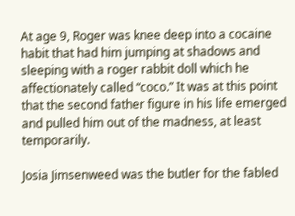At age 9, Roger was knee deep into a cocaine habit that had him jumping at shadows and sleeping with a roger rabbit doll which he affectionately called “coco.” It was at this point that the second father figure in his life emerged and pulled him out of the madness, at least temporarily.

Josia Jimsenweed was the butler for the fabled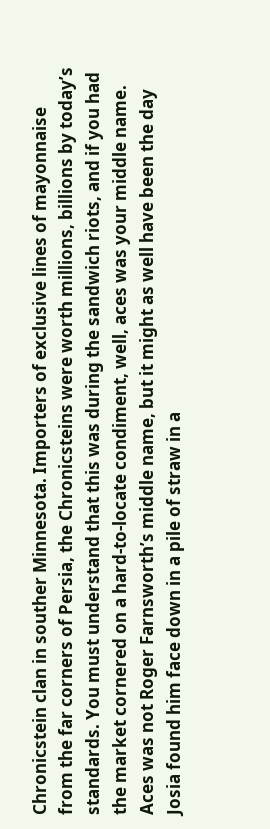Chronicstein clan in souther Minnesota. Importers of exclusive lines of mayonnaise from the far corners of Persia, the Chronicsteins were worth millions, billions by today’s standards. You must understand that this was during the sandwich riots, and if you had the market cornered on a hard-to-locate condiment, well, aces was your middle name. Aces was not Roger Farnsworth’s middle name, but it might as well have been the day Josia found him face down in a pile of straw in a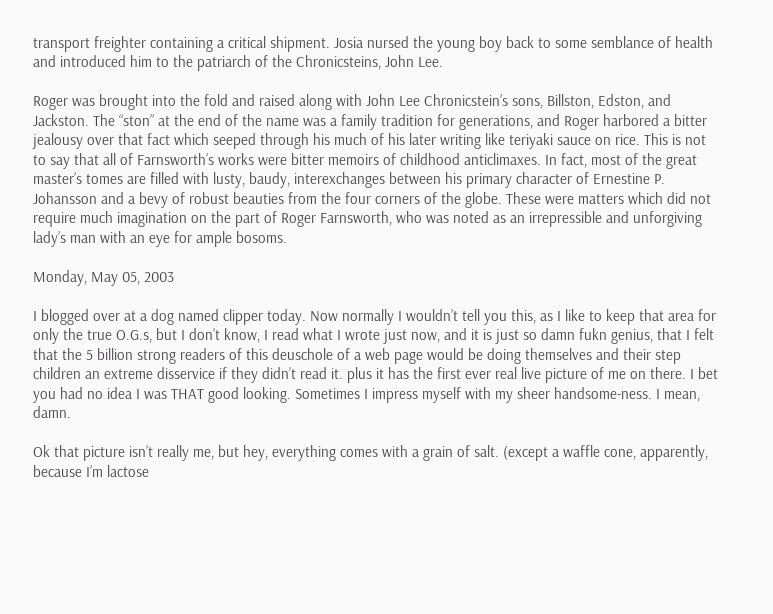transport freighter containing a critical shipment. Josia nursed the young boy back to some semblance of health and introduced him to the patriarch of the Chronicsteins, John Lee.

Roger was brought into the fold and raised along with John Lee Chronicstein’s sons, Billston, Edston, and Jackston. The “ston” at the end of the name was a family tradition for generations, and Roger harbored a bitter jealousy over that fact which seeped through his much of his later writing like teriyaki sauce on rice. This is not to say that all of Farnsworth’s works were bitter memoirs of childhood anticlimaxes. In fact, most of the great master’s tomes are filled with lusty, baudy, interexchanges between his primary character of Ernestine P. Johansson and a bevy of robust beauties from the four corners of the globe. These were matters which did not require much imagination on the part of Roger Farnsworth, who was noted as an irrepressible and unforgiving lady’s man with an eye for ample bosoms.

Monday, May 05, 2003

I blogged over at a dog named clipper today. Now normally I wouldn’t tell you this, as I like to keep that area for only the true O.G.s, but I don’t know, I read what I wrote just now, and it is just so damn fukn genius, that I felt that the 5 billion strong readers of this deuschole of a web page would be doing themselves and their step children an extreme disservice if they didn’t read it. plus it has the first ever real live picture of me on there. I bet you had no idea I was THAT good looking. Sometimes I impress myself with my sheer handsome-ness. I mean, damn.

Ok that picture isn’t really me, but hey, everything comes with a grain of salt. (except a waffle cone, apparently, because I’m lactose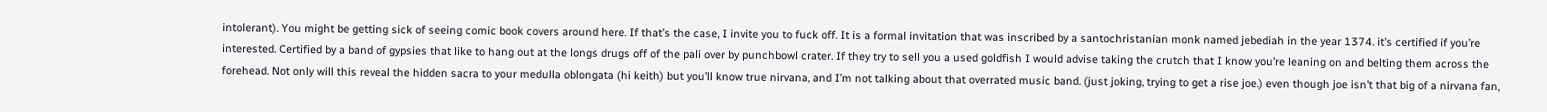intolerant). You might be getting sick of seeing comic book covers around here. If that’s the case, I invite you to fuck off. It is a formal invitation that was inscribed by a santochristanian monk named jebediah in the year 1374. it’s certified if you’re interested. Certified by a band of gypsies that like to hang out at the longs drugs off of the pali over by punchbowl crater. If they try to sell you a used goldfish I would advise taking the crutch that I know you’re leaning on and belting them across the forehead. Not only will this reveal the hidden sacra to your medulla oblongata (hi keith) but you’ll know true nirvana, and I’m not talking about that overrated music band. (just joking, trying to get a rise joe.) even though joe isn’t that big of a nirvana fan,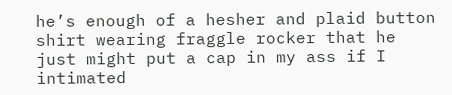he’s enough of a hesher and plaid button shirt wearing fraggle rocker that he just might put a cap in my ass if I intimated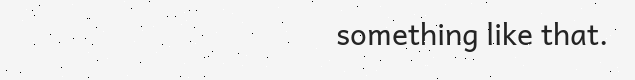something like that.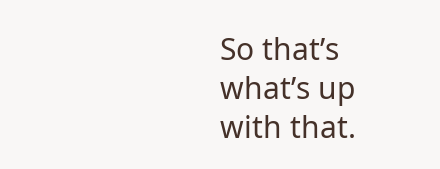So that’s what’s up with that.